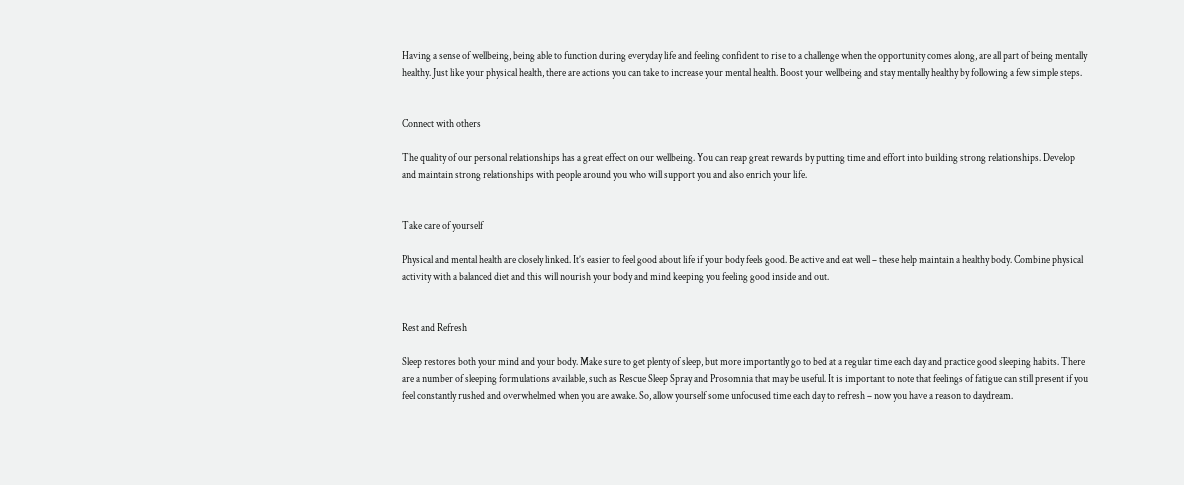Having a sense of wellbeing, being able to function during everyday life and feeling confident to rise to a challenge when the opportunity comes along, are all part of being mentally healthy. Just like your physical health, there are actions you can take to increase your mental health. Boost your wellbeing and stay mentally healthy by following a few simple steps.


Connect with others

The quality of our personal relationships has a great effect on our wellbeing. You can reap great rewards by putting time and effort into building strong relationships. Develop and maintain strong relationships with people around you who will support you and also enrich your life.


Take care of yourself

Physical and mental health are closely linked. It’s easier to feel good about life if your body feels good. Be active and eat well – these help maintain a healthy body. Combine physical activity with a balanced diet and this will nourish your body and mind keeping you feeling good inside and out.


Rest and Refresh

Sleep restores both your mind and your body. Make sure to get plenty of sleep, but more importantly go to bed at a regular time each day and practice good sleeping habits. There are a number of sleeping formulations available, such as Rescue Sleep Spray and Prosomnia that may be useful. It is important to note that feelings of fatigue can still present if you feel constantly rushed and overwhelmed when you are awake. So, allow yourself some unfocused time each day to refresh – now you have a reason to daydream.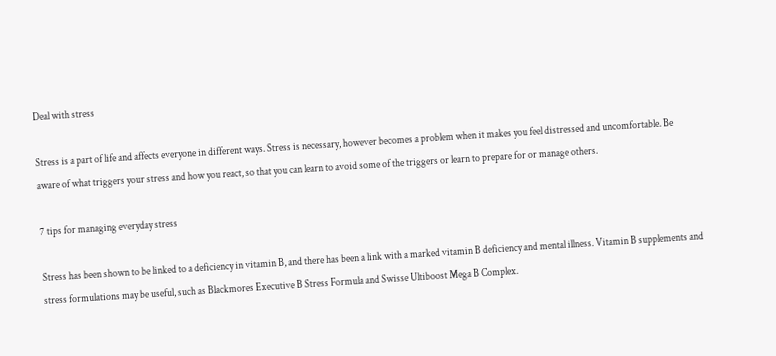Deal with stress

Stress is a part of life and affects everyone in different ways. Stress is necessary, however becomes a problem when it makes you feel distressed and uncomfortable. Be aware of what triggers your stress and how you react, so that you can learn to avoid some of the triggers or learn to prepare for or manage others.

7 tips for managing everyday stress

Stress has been shown to be linked to a deficiency in vitamin B, and there has been a link with a marked vitamin B deficiency and mental illness. Vitamin B supplements and stress formulations may be useful, such as Blackmores Executive B Stress Formula and Swisse Ultiboost Mega B Complex.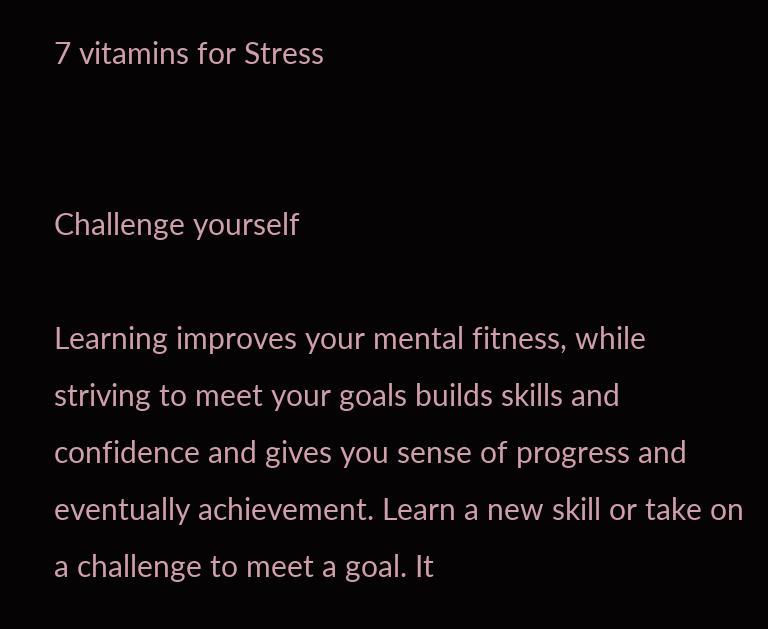7 vitamins for Stress


Challenge yourself

Learning improves your mental fitness, while striving to meet your goals builds skills and confidence and gives you sense of progress and eventually achievement. Learn a new skill or take on a challenge to meet a goal. It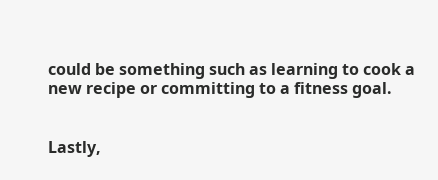could be something such as learning to cook a new recipe or committing to a fitness goal.


Lastly,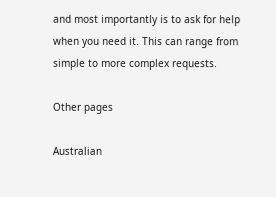and most importantly is to ask for help when you need it. This can range from simple to more complex requests.

Other pages

Australian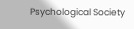Psychological Society